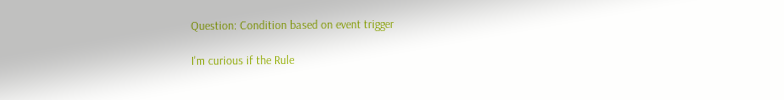Question: Condition based on event trigger

I'm curious if the Rule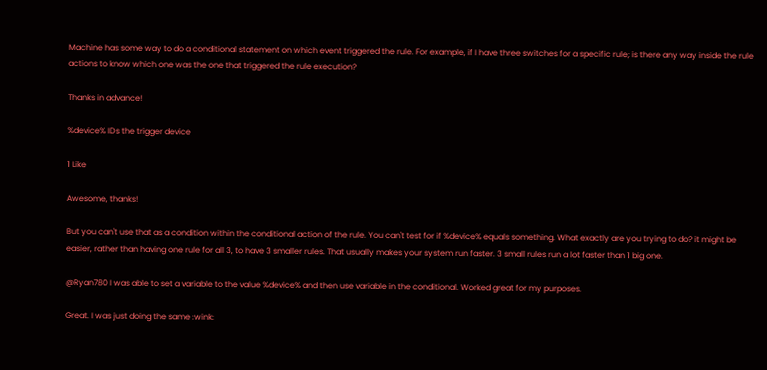Machine has some way to do a conditional statement on which event triggered the rule. For example, if I have three switches for a specific rule; is there any way inside the rule actions to know which one was the one that triggered the rule execution?

Thanks in advance!

%device% IDs the trigger device

1 Like

Awesome, thanks!

But you can't use that as a condition within the conditional action of the rule. You can't test for if %device% equals something. What exactly are you trying to do? it might be easier, rather than having one rule for all 3, to have 3 smaller rules. That usually makes your system run faster. 3 small rules run a lot faster than 1 big one.

@Ryan780 I was able to set a variable to the value %device% and then use variable in the conditional. Worked great for my purposes.

Great. I was just doing the same :wink: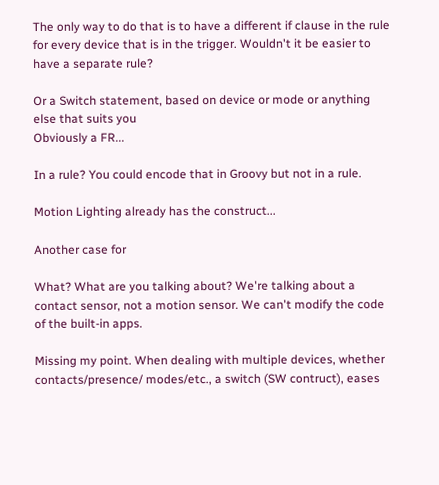The only way to do that is to have a different if clause in the rule for every device that is in the trigger. Wouldn't it be easier to have a separate rule?

Or a Switch statement, based on device or mode or anything else that suits you
Obviously a FR...

In a rule? You could encode that in Groovy but not in a rule.

Motion Lighting already has the construct...

Another case for

What? What are you talking about? We're talking about a contact sensor, not a motion sensor. We can't modify the code of the built-in apps.

Missing my point. When dealing with multiple devices, whether contacts/presence/ modes/etc., a switch (SW contruct), eases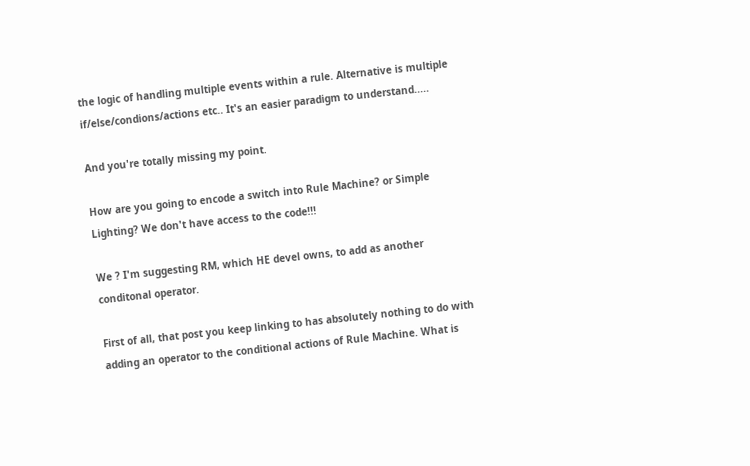the logic of handling multiple events within a rule. Alternative is multiple if/else/condions/actions etc.. It's an easier paradigm to understand.....

And you're totally missing my point.

How are you going to encode a switch into Rule Machine? or Simple Lighting? We don't have access to the code!!!

We ? I'm suggesting RM, which HE devel owns, to add as another conditonal operator.

First of all, that post you keep linking to has absolutely nothing to do with adding an operator to the conditional actions of Rule Machine. What is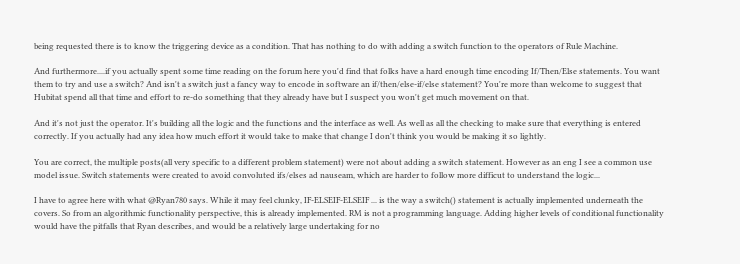being requested there is to know the triggering device as a condition. That has nothing to do with adding a switch function to the operators of Rule Machine.

And furthermore....if you actually spent some time reading on the forum here you'd find that folks have a hard enough time encoding If/Then/Else statements. You want them to try and use a switch? And isn't a switch just a fancy way to encode in software an if/then/else-if/else statement? You're more than welcome to suggest that Hubitat spend all that time and effort to re-do something that they already have but I suspect you won't get much movement on that.

And it's not just the operator. It's building all the logic and the functions and the interface as well. As well as all the checking to make sure that everything is entered correctly. If you actually had any idea how much effort it would take to make that change I don't think you would be making it so lightly.

You are correct, the multiple posts(all very specific to a different problem statement) were not about adding a switch statement. However as an eng I see a common use model issue. Switch statements were created to avoid convoluted ifs/elses ad nauseam, which are harder to follow more difficut to understand the logic...

I have to agree here with what @Ryan780 says. While it may feel clunky, IF-ELSEIF-ELSEIF ... is the way a switch() statement is actually implemented underneath the covers. So from an algorithmic functionality perspective, this is already implemented. RM is not a programming language. Adding higher levels of conditional functionality would have the pitfalls that Ryan describes, and would be a relatively large undertaking for no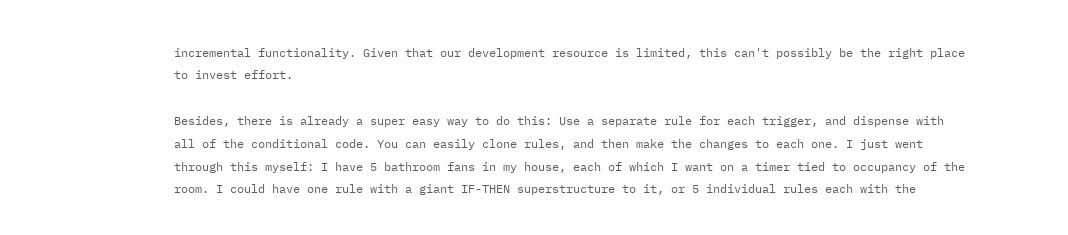incremental functionality. Given that our development resource is limited, this can't possibly be the right place to invest effort.

Besides, there is already a super easy way to do this: Use a separate rule for each trigger, and dispense with all of the conditional code. You can easily clone rules, and then make the changes to each one. I just went through this myself: I have 5 bathroom fans in my house, each of which I want on a timer tied to occupancy of the room. I could have one rule with a giant IF-THEN superstructure to it, or 5 individual rules each with the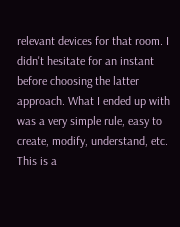relevant devices for that room. I didn't hesitate for an instant before choosing the latter approach. What I ended up with was a very simple rule, easy to create, modify, understand, etc. This is a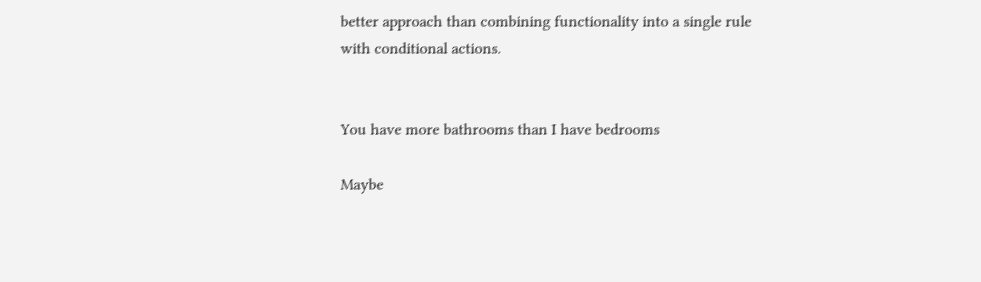better approach than combining functionality into a single rule with conditional actions.


You have more bathrooms than I have bedrooms

Maybe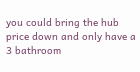you could bring the hub price down and only have a 3 bathroom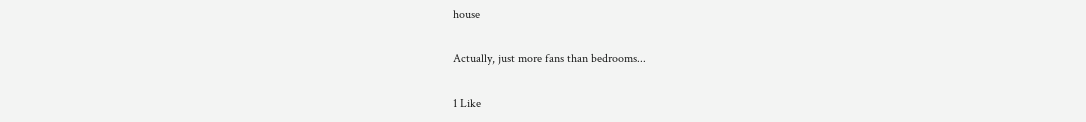house

Actually, just more fans than bedrooms...

1 Like